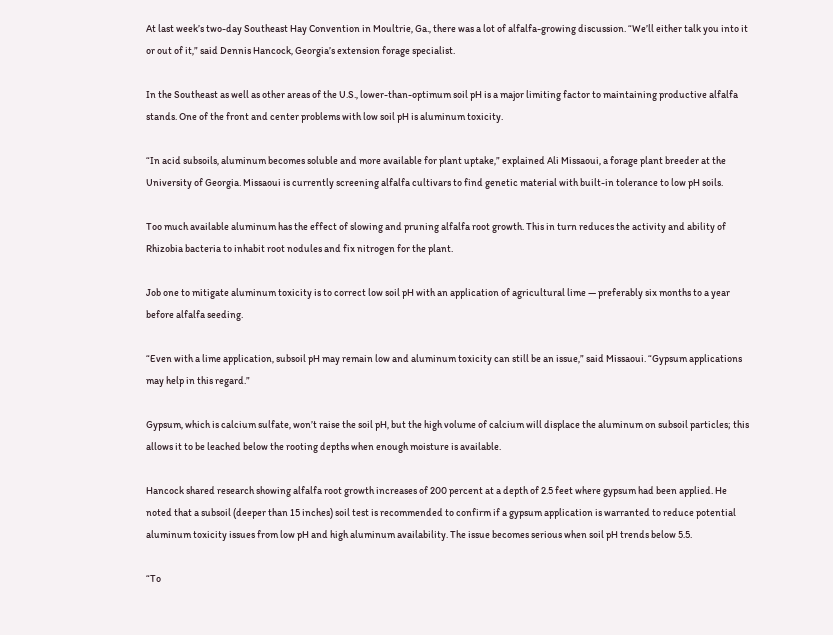At last week’s two-day Southeast Hay Convention in Moultrie, Ga., there was a lot of alfalfa-growing discussion. “We’ll either talk you into it or out of it,” said Dennis Hancock, Georgia’s extension forage specialist.

In the Southeast as well as other areas of the U.S., lower-than-optimum soil pH is a major limiting factor to maintaining productive alfalfa stands. One of the front and center problems with low soil pH is aluminum toxicity.

“In acid subsoils, aluminum becomes soluble and more available for plant uptake,” explained Ali Missaoui, a forage plant breeder at the University of Georgia. Missaoui is currently screening alfalfa cultivars to find genetic material with built-in tolerance to low pH soils.

Too much available aluminum has the effect of slowing and pruning alfalfa root growth. This in turn reduces the activity and ability of Rhizobia bacteria to inhabit root nodules and fix nitrogen for the plant.

Job one to mitigate aluminum toxicity is to correct low soil pH with an application of agricultural lime — preferably six months to a year before alfalfa seeding.

“Even with a lime application, subsoil pH may remain low and aluminum toxicity can still be an issue,” said Missaoui. “Gypsum applications may help in this regard.”

Gypsum, which is calcium sulfate, won’t raise the soil pH, but the high volume of calcium will displace the aluminum on subsoil particles; this allows it to be leached below the rooting depths when enough moisture is available.

Hancock shared research showing alfalfa root growth increases of 200 percent at a depth of 2.5 feet where gypsum had been applied. He noted that a subsoil (deeper than 15 inches) soil test is recommended to confirm if a gypsum application is warranted to reduce potential aluminum toxicity issues from low pH and high aluminum availability. The issue becomes serious when soil pH trends below 5.5.

“To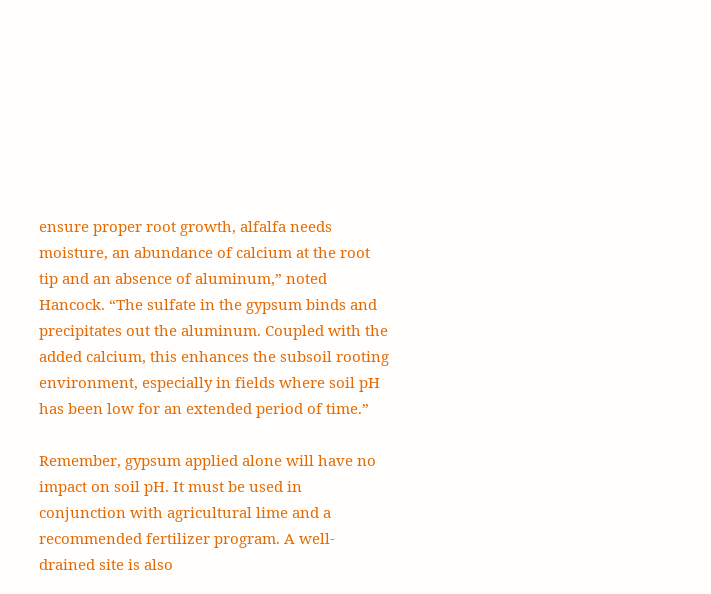ensure proper root growth, alfalfa needs moisture, an abundance of calcium at the root tip and an absence of aluminum,” noted Hancock. “The sulfate in the gypsum binds and precipitates out the aluminum. Coupled with the added calcium, this enhances the subsoil rooting environment, especially in fields where soil pH has been low for an extended period of time.”

Remember, gypsum applied alone will have no impact on soil pH. It must be used in conjunction with agricultural lime and a recommended fertilizer program. A well-drained site is also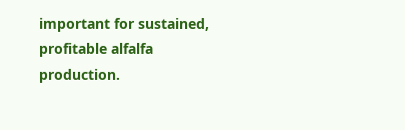important for sustained, profitable alfalfa production.